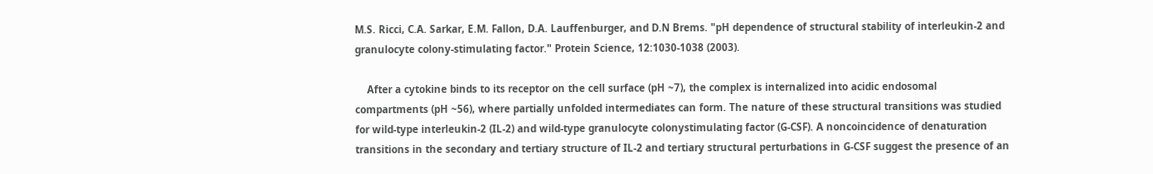M.S. Ricci, C.A. Sarkar, E.M. Fallon, D.A. Lauffenburger, and D.N Brems. "pH dependence of structural stability of interleukin-2 and granulocyte colony-stimulating factor." Protein Science, 12:1030-1038 (2003).

    After a cytokine binds to its receptor on the cell surface (pH ~7), the complex is internalized into acidic endosomal compartments (pH ~56), where partially unfolded intermediates can form. The nature of these structural transitions was studied for wild-type interleukin-2 (IL-2) and wild-type granulocyte colonystimulating factor (G-CSF). A noncoincidence of denaturation transitions in the secondary and tertiary structure of IL-2 and tertiary structural perturbations in G-CSF suggest the presence of an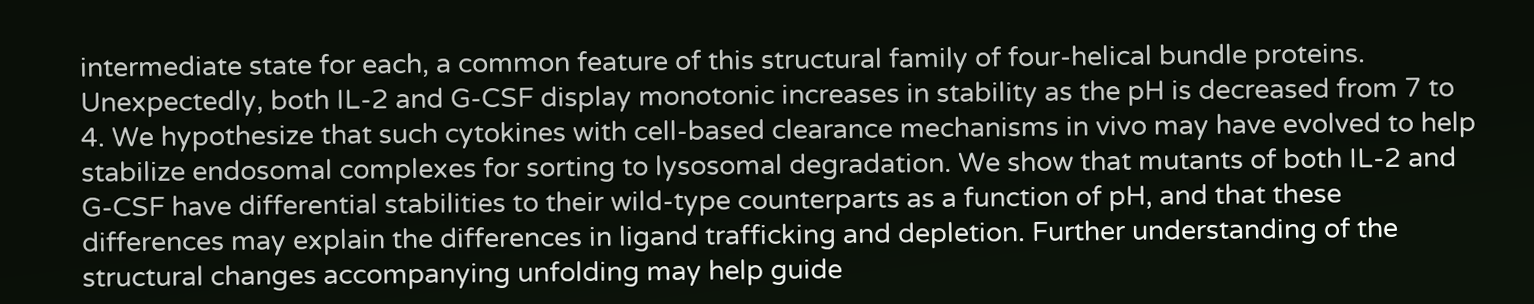intermediate state for each, a common feature of this structural family of four-helical bundle proteins. Unexpectedly, both IL-2 and G-CSF display monotonic increases in stability as the pH is decreased from 7 to 4. We hypothesize that such cytokines with cell-based clearance mechanisms in vivo may have evolved to help stabilize endosomal complexes for sorting to lysosomal degradation. We show that mutants of both IL-2 and G-CSF have differential stabilities to their wild-type counterparts as a function of pH, and that these differences may explain the differences in ligand trafficking and depletion. Further understanding of the structural changes accompanying unfolding may help guide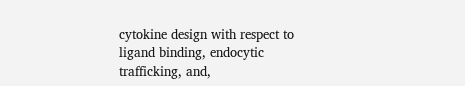cytokine design with respect to ligand binding, endocytic trafficking, and,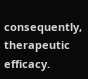consequently, therapeutic efficacy.